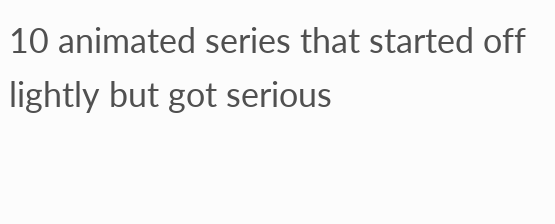10 animated series that started off lightly but got serious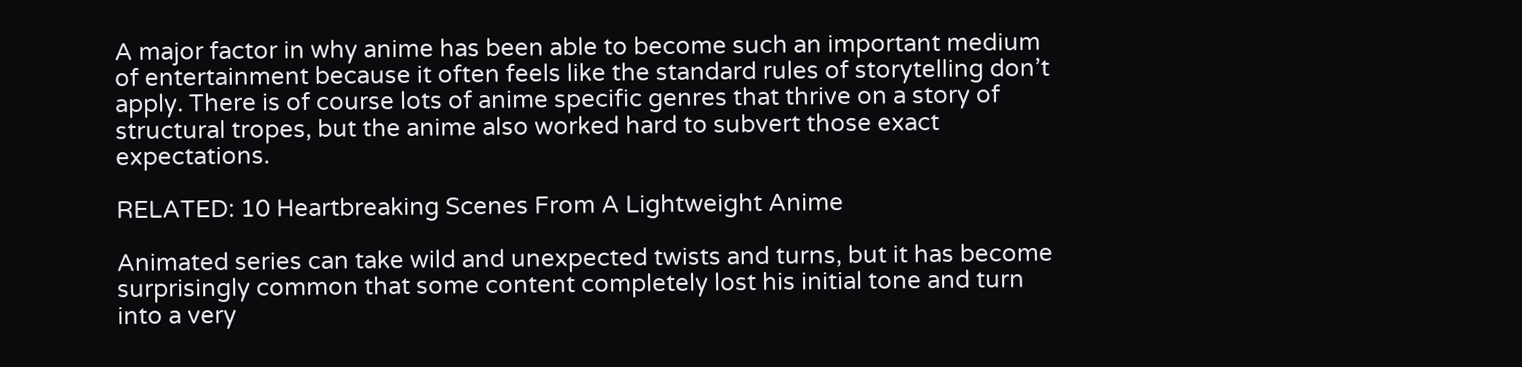A major factor in why anime has been able to become such an important medium of entertainment because it often feels like the standard rules of storytelling don’t apply. There is of course lots of anime specific genres that thrive on a story of structural tropes, but the anime also worked hard to subvert those exact expectations.

RELATED: 10 Heartbreaking Scenes From A Lightweight Anime

Animated series can take wild and unexpected twists and turns, but it has become surprisingly common that some content completely lost his initial tone and turn into a very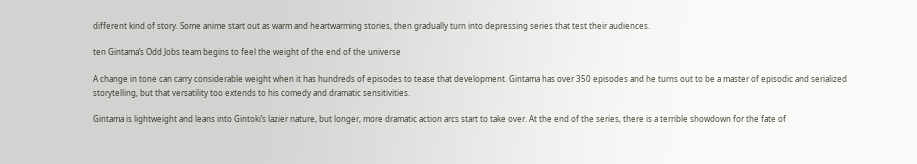different kind of story. Some anime start out as warm and heartwarming stories, then gradually turn into depressing series that test their audiences.

ten Gintama’s Odd Jobs team begins to feel the weight of the end of the universe

A change in tone can carry considerable weight when it has hundreds of episodes to tease that development. Gintama has over 350 episodes and he turns out to be a master of episodic and serialized storytelling, but that versatility too extends to his comedy and dramatic sensitivities.

Gintama is lightweight and leans into Gintoki’s lazier nature, but longer, more dramatic action arcs start to take over. At the end of the series, there is a terrible showdown for the fate of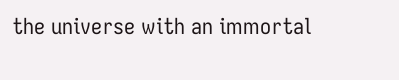the universe with an immortal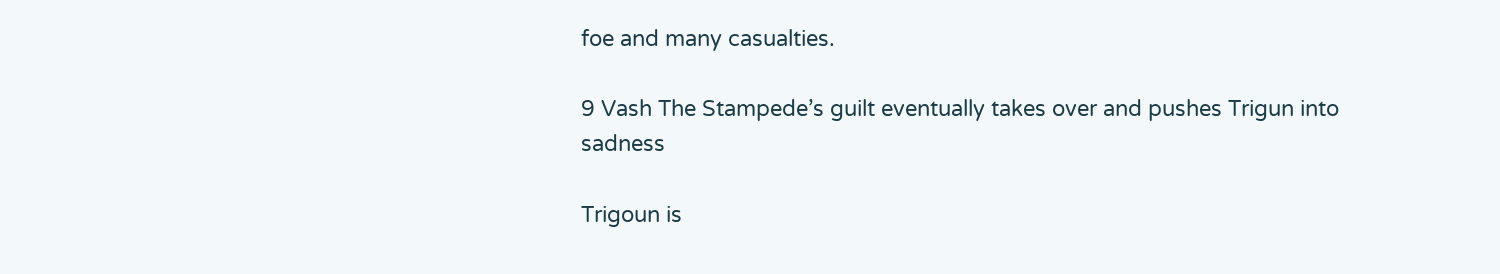foe and many casualties.

9 Vash The Stampede’s guilt eventually takes over and pushes Trigun into sadness

Trigoun is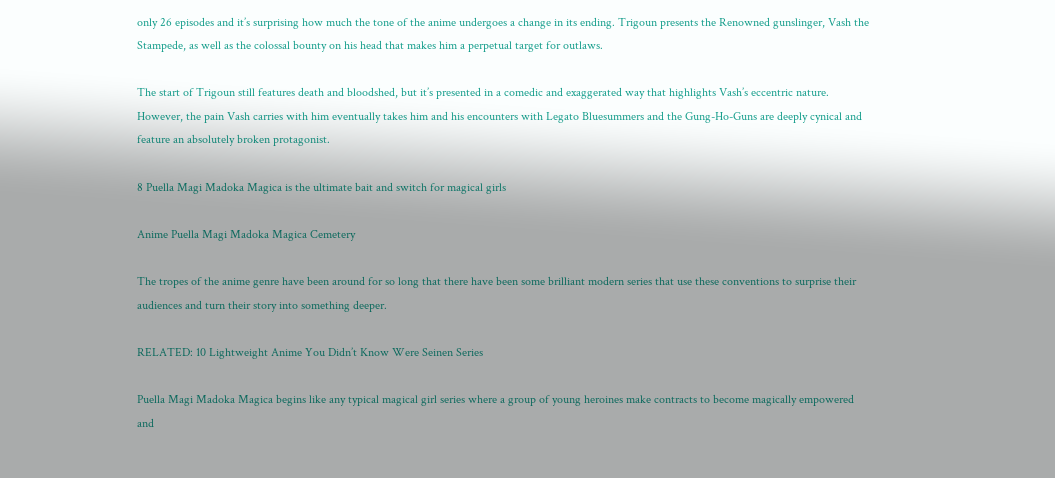only 26 episodes and it’s surprising how much the tone of the anime undergoes a change in its ending. Trigoun presents the Renowned gunslinger, Vash the Stampede, as well as the colossal bounty on his head that makes him a perpetual target for outlaws.

The start of Trigoun still features death and bloodshed, but it’s presented in a comedic and exaggerated way that highlights Vash’s eccentric nature. However, the pain Vash carries with him eventually takes him and his encounters with Legato Bluesummers and the Gung-Ho-Guns are deeply cynical and feature an absolutely broken protagonist.

8 Puella Magi Madoka Magica is the ultimate bait and switch for magical girls

Anime Puella Magi Madoka Magica Cemetery

The tropes of the anime genre have been around for so long that there have been some brilliant modern series that use these conventions to surprise their audiences and turn their story into something deeper.

RELATED: 10 Lightweight Anime You Didn’t Know Were Seinen Series

Puella Magi Madoka Magica begins like any typical magical girl series where a group of young heroines make contracts to become magically empowered and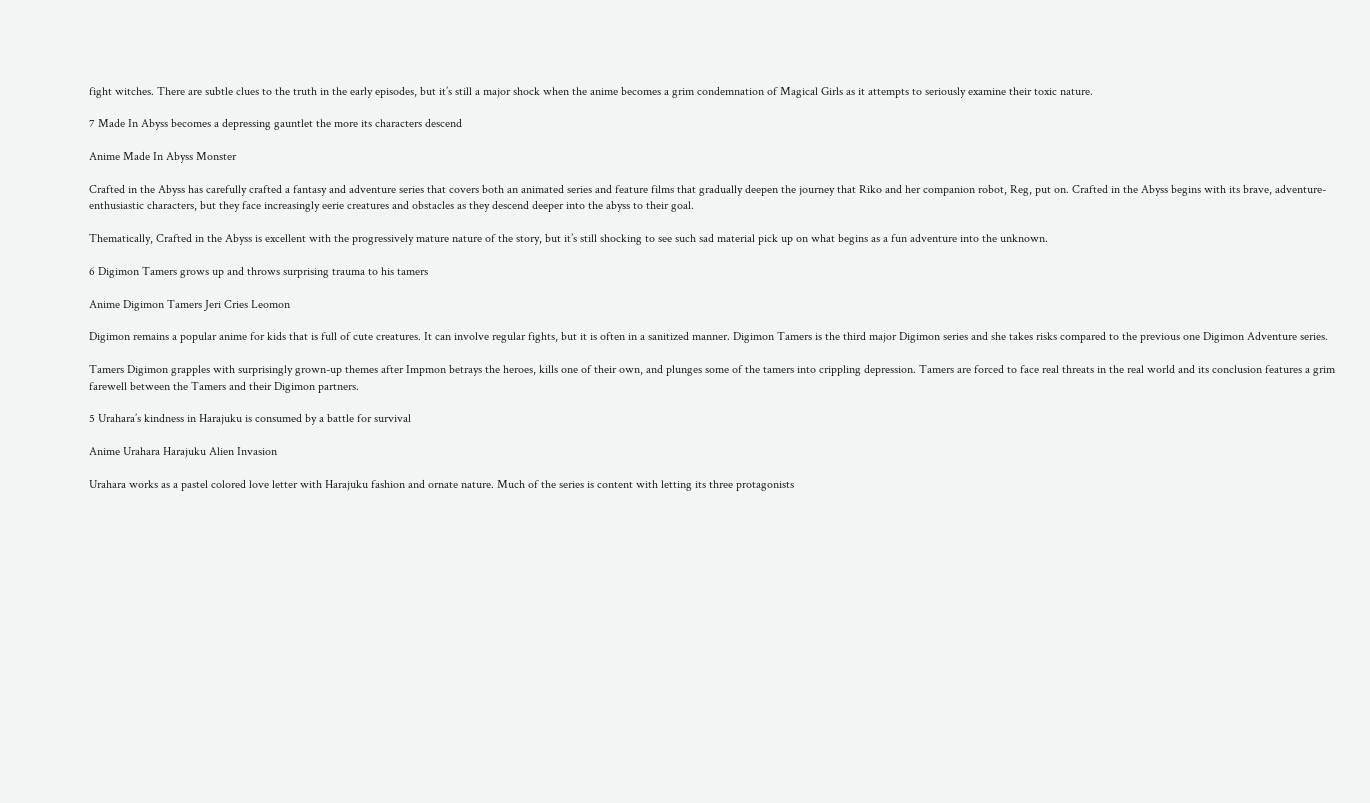fight witches. There are subtle clues to the truth in the early episodes, but it’s still a major shock when the anime becomes a grim condemnation of Magical Girls as it attempts to seriously examine their toxic nature.

7 Made In Abyss becomes a depressing gauntlet the more its characters descend

Anime Made In Abyss Monster

Crafted in the Abyss has carefully crafted a fantasy and adventure series that covers both an animated series and feature films that gradually deepen the journey that Riko and her companion robot, Reg, put on. Crafted in the Abyss begins with its brave, adventure-enthusiastic characters, but they face increasingly eerie creatures and obstacles as they descend deeper into the abyss to their goal.

Thematically, Crafted in the Abyss is excellent with the progressively mature nature of the story, but it’s still shocking to see such sad material pick up on what begins as a fun adventure into the unknown.

6 Digimon Tamers grows up and throws surprising trauma to his tamers

Anime Digimon Tamers Jeri Cries Leomon

Digimon remains a popular anime for kids that is full of cute creatures. It can involve regular fights, but it is often in a sanitized manner. Digimon Tamers is the third major Digimon series and she takes risks compared to the previous one Digimon Adventure series.

Tamers Digimon grapples with surprisingly grown-up themes after Impmon betrays the heroes, kills one of their own, and plunges some of the tamers into crippling depression. Tamers are forced to face real threats in the real world and its conclusion features a grim farewell between the Tamers and their Digimon partners.

5 Urahara’s kindness in Harajuku is consumed by a battle for survival

Anime Urahara Harajuku Alien Invasion

Urahara works as a pastel colored love letter with Harajuku fashion and ornate nature. Much of the series is content with letting its three protagonists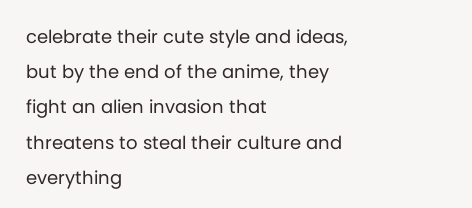celebrate their cute style and ideas, but by the end of the anime, they fight an alien invasion that threatens to steal their culture and everything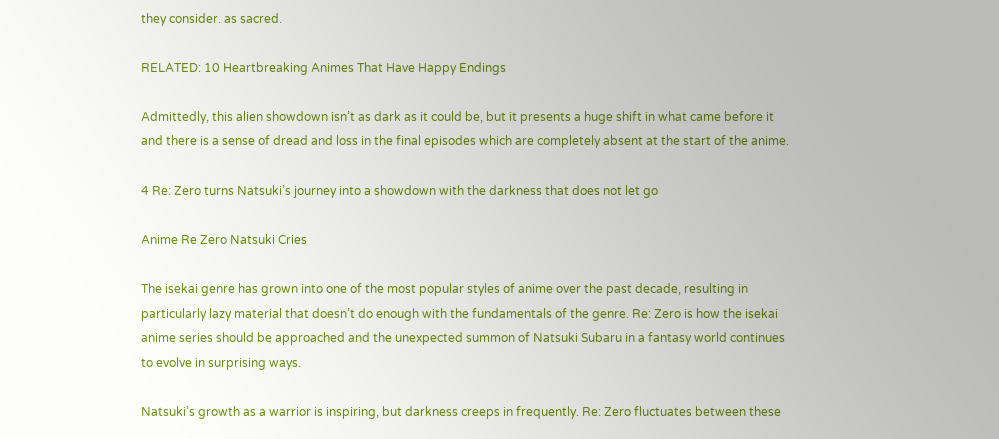they consider. as sacred.

RELATED: 10 Heartbreaking Animes That Have Happy Endings

Admittedly, this alien showdown isn’t as dark as it could be, but it presents a huge shift in what came before it and there is a sense of dread and loss in the final episodes which are completely absent at the start of the anime.

4 Re: Zero turns Natsuki’s journey into a showdown with the darkness that does not let go

Anime Re Zero Natsuki Cries

The isekai genre has grown into one of the most popular styles of anime over the past decade, resulting in particularly lazy material that doesn’t do enough with the fundamentals of the genre. Re: Zero is how the isekai anime series should be approached and the unexpected summon of Natsuki Subaru in a fantasy world continues to evolve in surprising ways.

Natsuki’s growth as a warrior is inspiring, but darkness creeps in frequently. Re: Zero fluctuates between these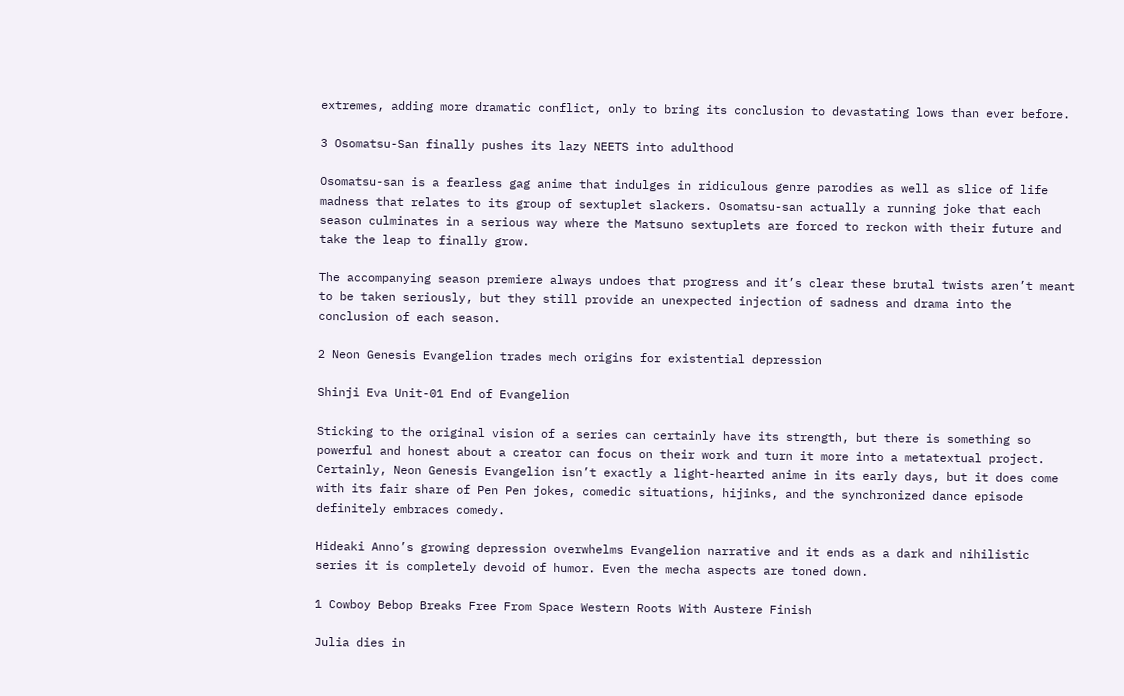extremes, adding more dramatic conflict, only to bring its conclusion to devastating lows than ever before.

3 Osomatsu-San finally pushes its lazy NEETS into adulthood

Osomatsu-san is a fearless gag anime that indulges in ridiculous genre parodies as well as slice of life madness that relates to its group of sextuplet slackers. Osomatsu-san actually a running joke that each season culminates in a serious way where the Matsuno sextuplets are forced to reckon with their future and take the leap to finally grow.

The accompanying season premiere always undoes that progress and it’s clear these brutal twists aren’t meant to be taken seriously, but they still provide an unexpected injection of sadness and drama into the conclusion of each season.

2 Neon Genesis Evangelion trades mech origins for existential depression

Shinji Eva Unit-01 End of Evangelion

Sticking to the original vision of a series can certainly have its strength, but there is something so powerful and honest about a creator can focus on their work and turn it more into a metatextual project. Certainly, Neon Genesis Evangelion isn’t exactly a light-hearted anime in its early days, but it does come with its fair share of Pen Pen jokes, comedic situations, hijinks, and the synchronized dance episode definitely embraces comedy.

Hideaki Anno’s growing depression overwhelms Evangelion narrative and it ends as a dark and nihilistic series it is completely devoid of humor. Even the mecha aspects are toned down.

1 Cowboy Bebop Breaks Free From Space Western Roots With Austere Finish

Julia dies in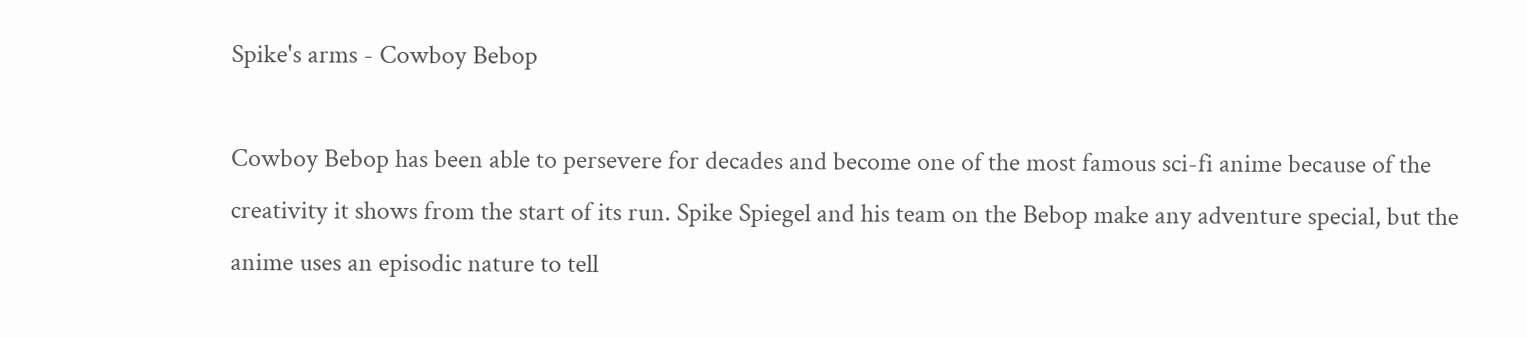Spike's arms - Cowboy Bebop

Cowboy Bebop has been able to persevere for decades and become one of the most famous sci-fi anime because of the creativity it shows from the start of its run. Spike Spiegel and his team on the Bebop make any adventure special, but the anime uses an episodic nature to tell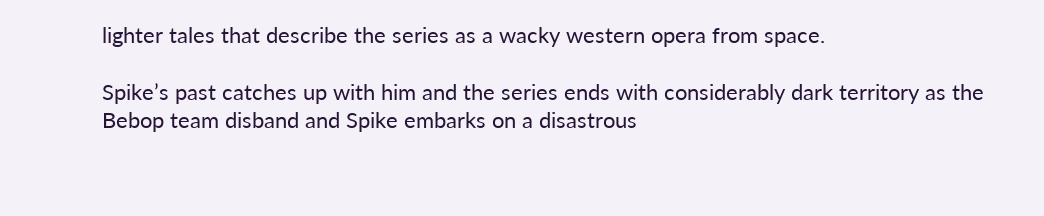lighter tales that describe the series as a wacky western opera from space.

Spike’s past catches up with him and the series ends with considerably dark territory as the Bebop team disband and Spike embarks on a disastrous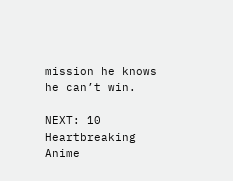mission he knows he can’t win.

NEXT: 10 Heartbreaking Anime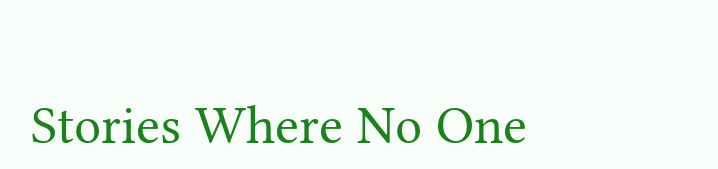Stories Where No One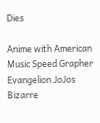Dies

Anime with American Music Speed Grapher Evangelion JoJos Bizarre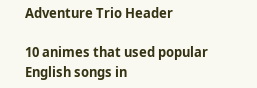Adventure Trio Header

10 animes that used popular English songs in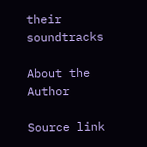their soundtracks

About the Author

Source link